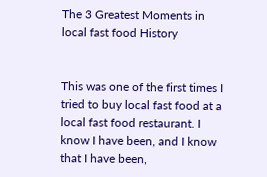The 3 Greatest Moments in local fast food History


This was one of the first times I tried to buy local fast food at a local fast food restaurant. I know I have been, and I know that I have been,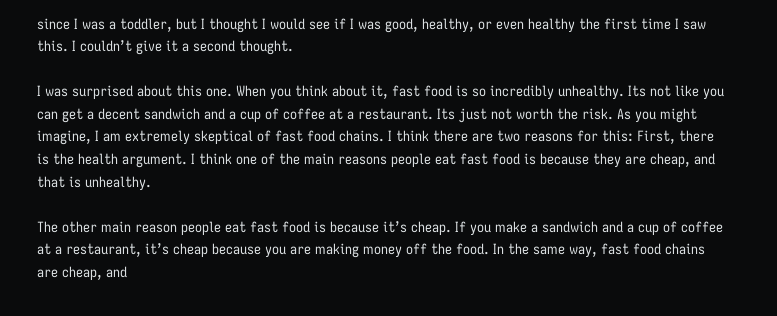since I was a toddler, but I thought I would see if I was good, healthy, or even healthy the first time I saw this. I couldn’t give it a second thought.

I was surprised about this one. When you think about it, fast food is so incredibly unhealthy. Its not like you can get a decent sandwich and a cup of coffee at a restaurant. Its just not worth the risk. As you might imagine, I am extremely skeptical of fast food chains. I think there are two reasons for this: First, there is the health argument. I think one of the main reasons people eat fast food is because they are cheap, and that is unhealthy.

The other main reason people eat fast food is because it’s cheap. If you make a sandwich and a cup of coffee at a restaurant, it’s cheap because you are making money off the food. In the same way, fast food chains are cheap, and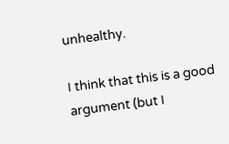unhealthy.

I think that this is a good argument (but I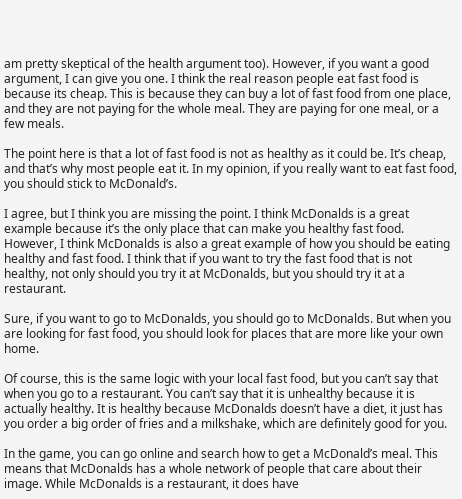am pretty skeptical of the health argument too). However, if you want a good argument, I can give you one. I think the real reason people eat fast food is because its cheap. This is because they can buy a lot of fast food from one place, and they are not paying for the whole meal. They are paying for one meal, or a few meals.

The point here is that a lot of fast food is not as healthy as it could be. It’s cheap, and that’s why most people eat it. In my opinion, if you really want to eat fast food, you should stick to McDonald’s.

I agree, but I think you are missing the point. I think McDonalds is a great example because it’s the only place that can make you healthy fast food. However, I think McDonalds is also a great example of how you should be eating healthy and fast food. I think that if you want to try the fast food that is not healthy, not only should you try it at McDonalds, but you should try it at a restaurant.

Sure, if you want to go to McDonalds, you should go to McDonalds. But when you are looking for fast food, you should look for places that are more like your own home.

Of course, this is the same logic with your local fast food, but you can’t say that when you go to a restaurant. You can’t say that it is unhealthy because it is actually healthy. It is healthy because McDonalds doesn’t have a diet, it just has you order a big order of fries and a milkshake, which are definitely good for you.

In the game, you can go online and search how to get a McDonald’s meal. This means that McDonalds has a whole network of people that care about their image. While McDonalds is a restaurant, it does have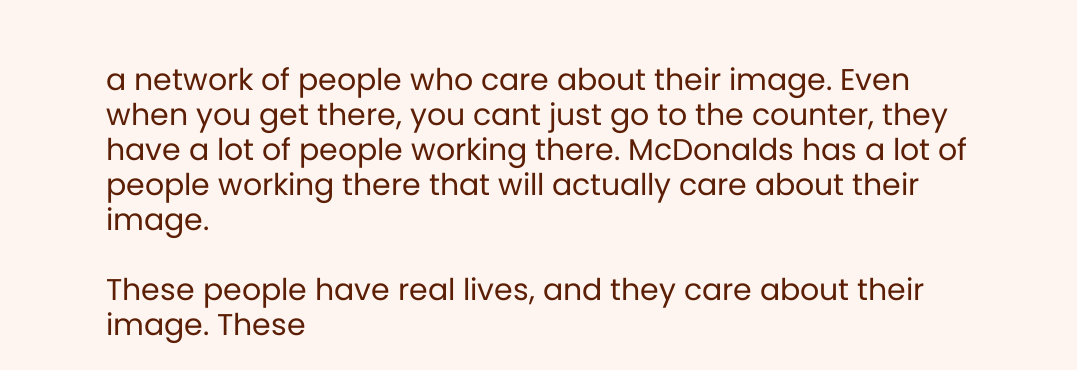a network of people who care about their image. Even when you get there, you cant just go to the counter, they have a lot of people working there. McDonalds has a lot of people working there that will actually care about their image.

These people have real lives, and they care about their image. These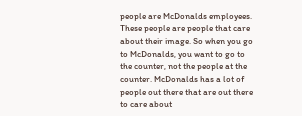people are McDonalds employees. These people are people that care about their image. So when you go to McDonalds, you want to go to the counter, not the people at the counter. McDonalds has a lot of people out there that are out there to care about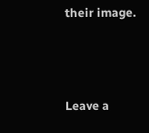their image.



Leave a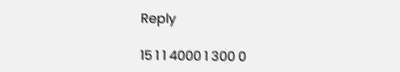Reply

15 1 1 4000 1 300 0